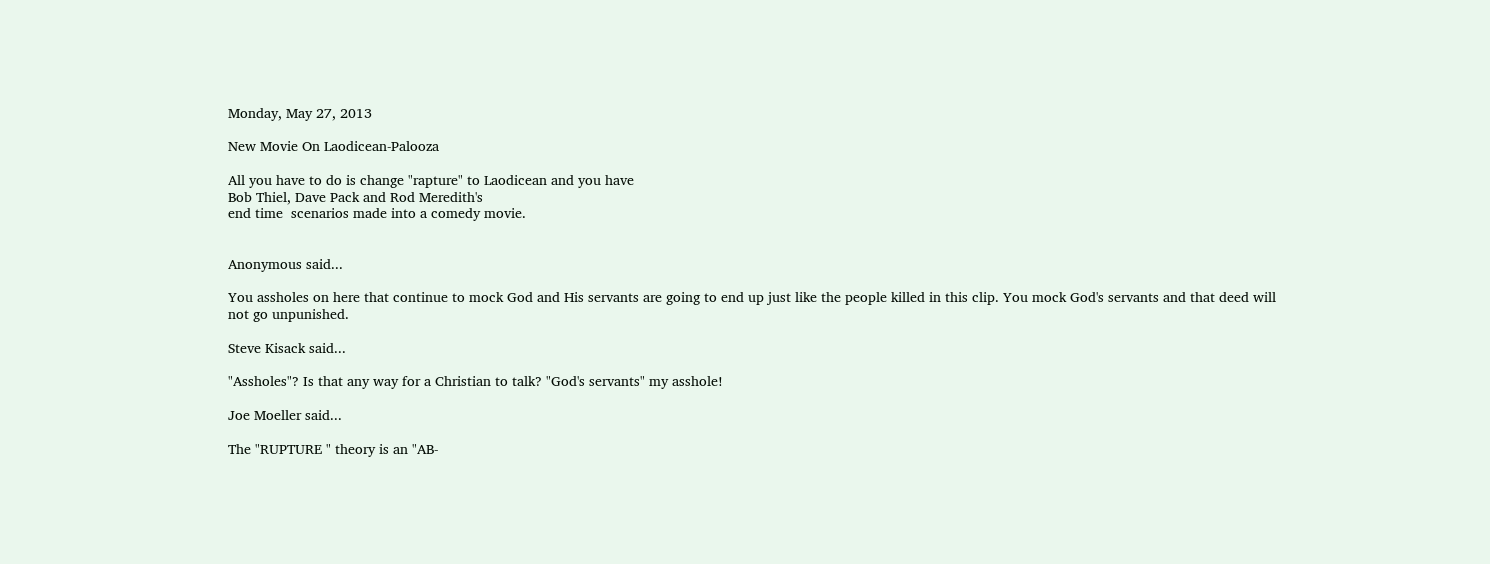Monday, May 27, 2013

New Movie On Laodicean-Palooza

All you have to do is change "rapture" to Laodicean and you have
Bob Thiel, Dave Pack and Rod Meredith's
end time  scenarios made into a comedy movie.


Anonymous said...

You assholes on here that continue to mock God and His servants are going to end up just like the people killed in this clip. You mock God's servants and that deed will not go unpunished.

Steve Kisack said...

"Assholes"? Is that any way for a Christian to talk? "God's servants" my asshole!

Joe Moeller said...

The "RUPTURE " theory is an "AB-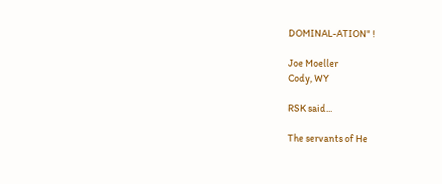DOMINAL-ATION" !

Joe Moeller
Cody, WY

RSK said...

The servants of He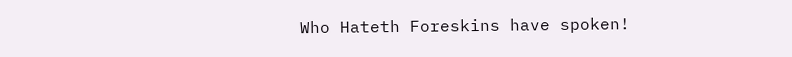Who Hateth Foreskins have spoken!